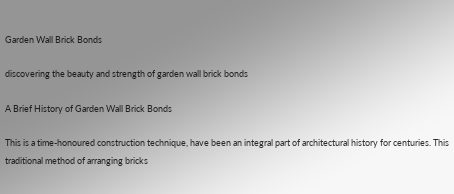Garden Wall Brick Bonds

discovering the beauty and strength of garden wall brick bonds

A Brief History of Garden Wall Brick Bonds

This is a time-honoured construction technique, have been an integral part of architectural history for centuries. This traditional method of arranging bricks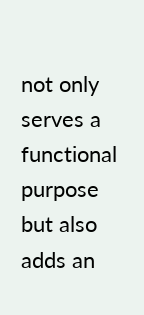not only serves a functional purpose but also adds an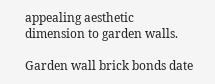appealing aesthetic dimension to garden walls.

Garden wall brick bonds date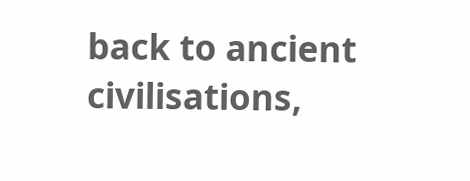back to ancient civilisations,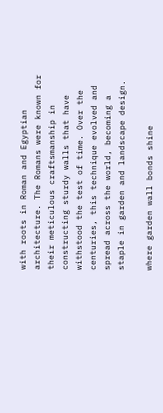with roots in Roman and Egyptian architecture. The Romans were known for their meticulous craftsmanship in constructing sturdy walls that have withstood the test of time. Over the centuries, this technique evolved and spread across the world, becoming a staple in garden and landscape design.

where garden wall bonds shine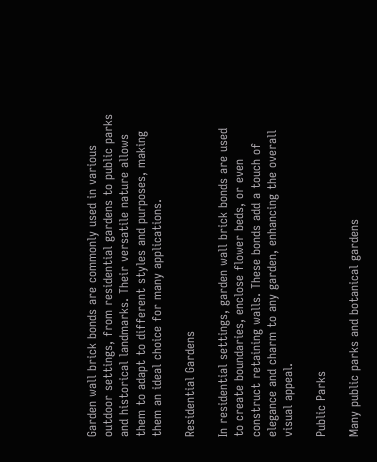Garden wall brick bonds are commonly used in various outdoor settings, from residential gardens to public parks and historical landmarks. Their versatile nature allows them to adapt to different styles and purposes, making them an ideal choice for many applications.

Residential Gardens

In residential settings, garden wall brick bonds are used to create boundaries, enclose flower beds, or even construct retaining walls. These bonds add a touch of elegance and charm to any garden, enhancing the overall visual appeal.

Public Parks

Many public parks and botanical gardens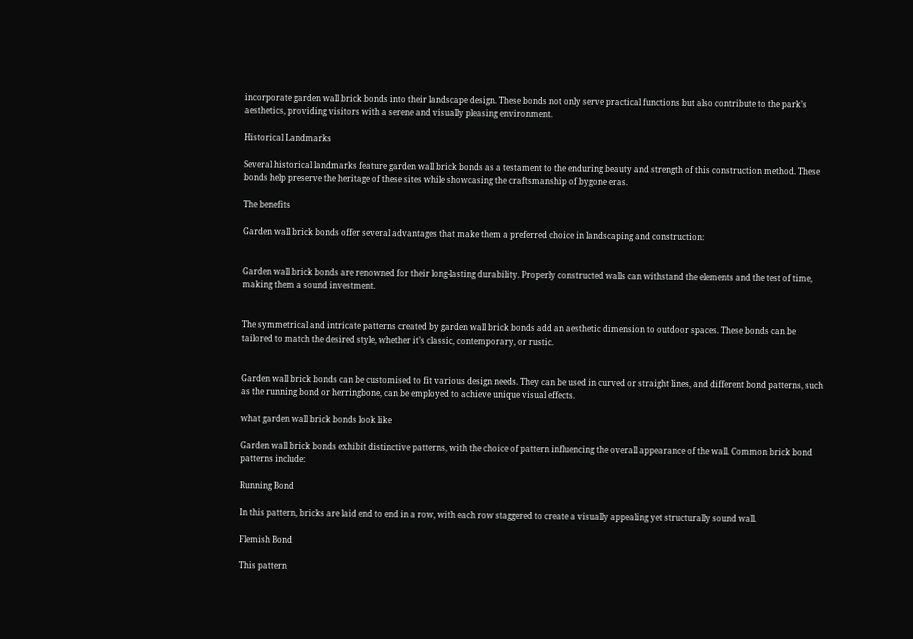incorporate garden wall brick bonds into their landscape design. These bonds not only serve practical functions but also contribute to the park’s aesthetics, providing visitors with a serene and visually pleasing environment.

Historical Landmarks

Several historical landmarks feature garden wall brick bonds as a testament to the enduring beauty and strength of this construction method. These bonds help preserve the heritage of these sites while showcasing the craftsmanship of bygone eras.

The benefits

Garden wall brick bonds offer several advantages that make them a preferred choice in landscaping and construction:


Garden wall brick bonds are renowned for their long-lasting durability. Properly constructed walls can withstand the elements and the test of time, making them a sound investment.


The symmetrical and intricate patterns created by garden wall brick bonds add an aesthetic dimension to outdoor spaces. These bonds can be tailored to match the desired style, whether it’s classic, contemporary, or rustic.


Garden wall brick bonds can be customised to fit various design needs. They can be used in curved or straight lines, and different bond patterns, such as the running bond or herringbone, can be employed to achieve unique visual effects.

what garden wall brick bonds look like

Garden wall brick bonds exhibit distinctive patterns, with the choice of pattern influencing the overall appearance of the wall. Common brick bond patterns include:

Running Bond

In this pattern, bricks are laid end to end in a row, with each row staggered to create a visually appealing yet structurally sound wall.

Flemish Bond

This pattern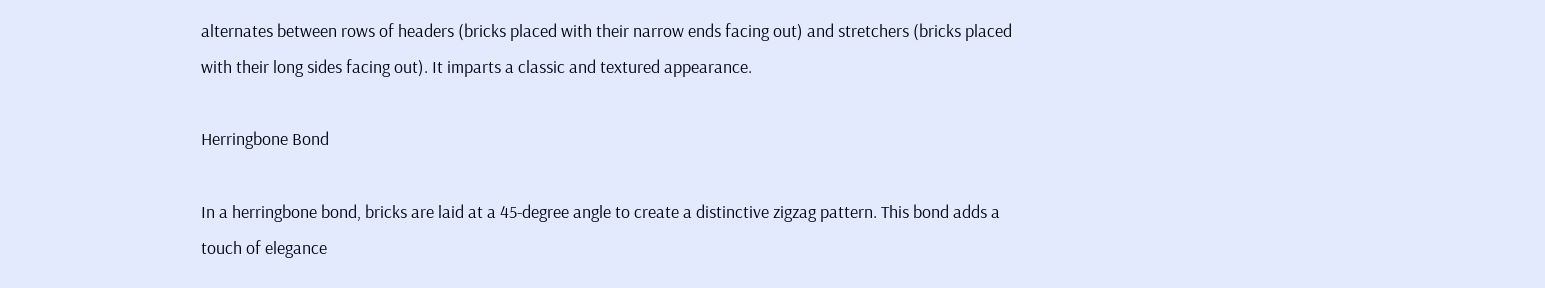alternates between rows of headers (bricks placed with their narrow ends facing out) and stretchers (bricks placed with their long sides facing out). It imparts a classic and textured appearance.

Herringbone Bond

In a herringbone bond, bricks are laid at a 45-degree angle to create a distinctive zigzag pattern. This bond adds a touch of elegance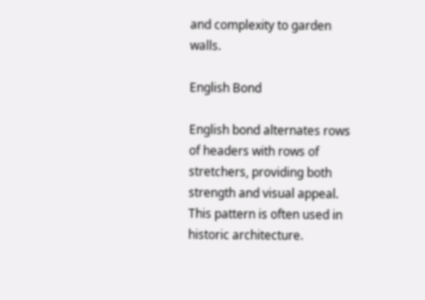and complexity to garden walls.

English Bond

English bond alternates rows of headers with rows of stretchers, providing both strength and visual appeal. This pattern is often used in historic architecture.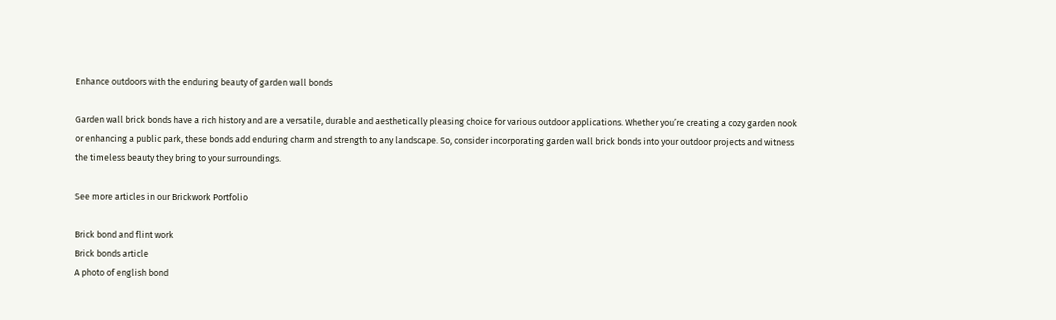Enhance outdoors with the enduring beauty of garden wall bonds

Garden wall brick bonds have a rich history and are a versatile, durable and aesthetically pleasing choice for various outdoor applications. Whether you’re creating a cozy garden nook or enhancing a public park, these bonds add enduring charm and strength to any landscape. So, consider incorporating garden wall brick bonds into your outdoor projects and witness the timeless beauty they bring to your surroundings.

See more articles in our Brickwork Portfolio

Brick bond and flint work
Brick bonds article
A photo of english bond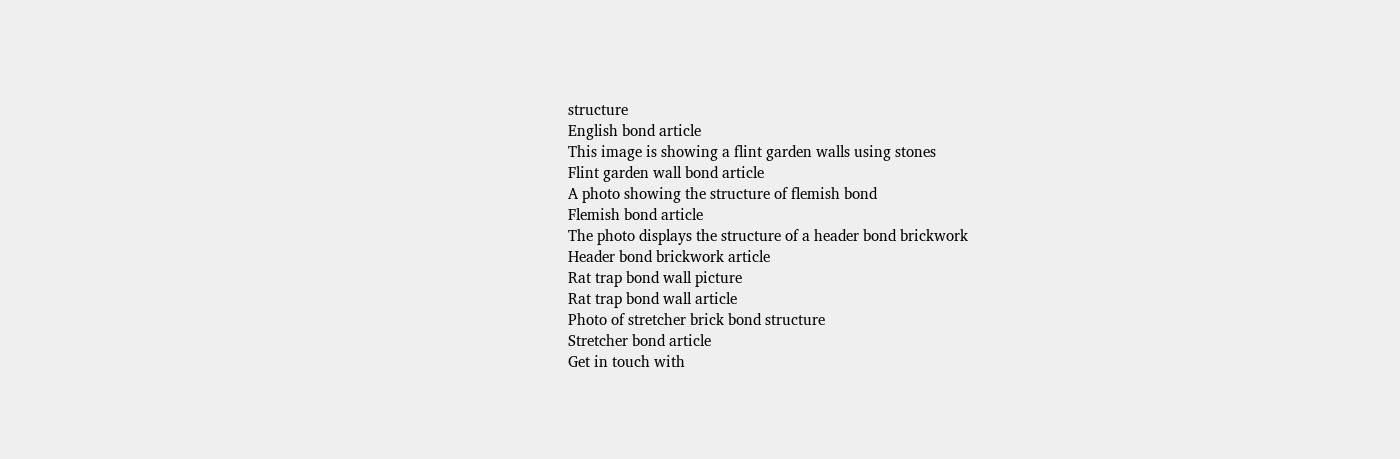structure
English bond article
This image is showing a flint garden walls using stones
Flint garden wall bond article
A photo showing the structure of flemish bond
Flemish bond article
The photo displays the structure of a header bond brickwork
Header bond brickwork article
Rat trap bond wall picture
Rat trap bond wall article
Photo of stretcher brick bond structure
Stretcher bond article
Get in touch with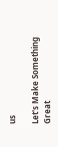us

Let's Make Something Great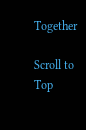Together

Scroll to Top